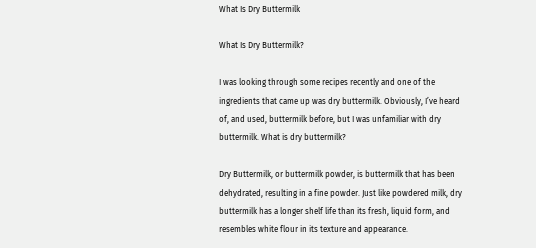What Is Dry Buttermilk

What Is Dry Buttermilk?

I was looking through some recipes recently and one of the ingredients that came up was dry buttermilk. Obviously, I’ve heard of, and used, buttermilk before, but I was unfamiliar with dry buttermilk. What is dry buttermilk?

Dry Buttermilk, or buttermilk powder, is buttermilk that has been dehydrated, resulting in a fine powder. Just like powdered milk, dry buttermilk has a longer shelf life than its fresh, liquid form, and resembles white flour in its texture and appearance.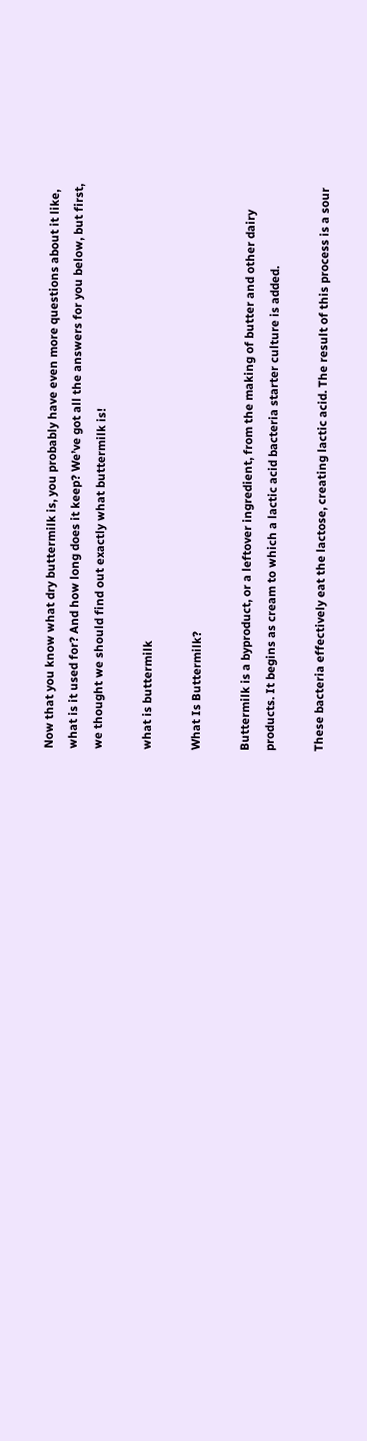Now that you know what dry buttermilk is, you probably have even more questions about it like, what is it used for? And how long does it keep? We’ve got all the answers for you below, but first, we thought we should find out exactly what buttermilk is!

what is buttermilk

What Is Buttermilk?

Buttermilk is a byproduct, or a leftover ingredient, from the making of butter and other dairy products. It begins as cream to which a lactic acid bacteria starter culture is added.

These bacteria effectively eat the lactose, creating lactic acid. The result of this process is a sour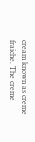cream known as creme fraiche. The creme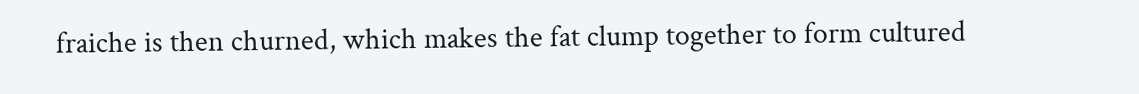fraiche is then churned, which makes the fat clump together to form cultured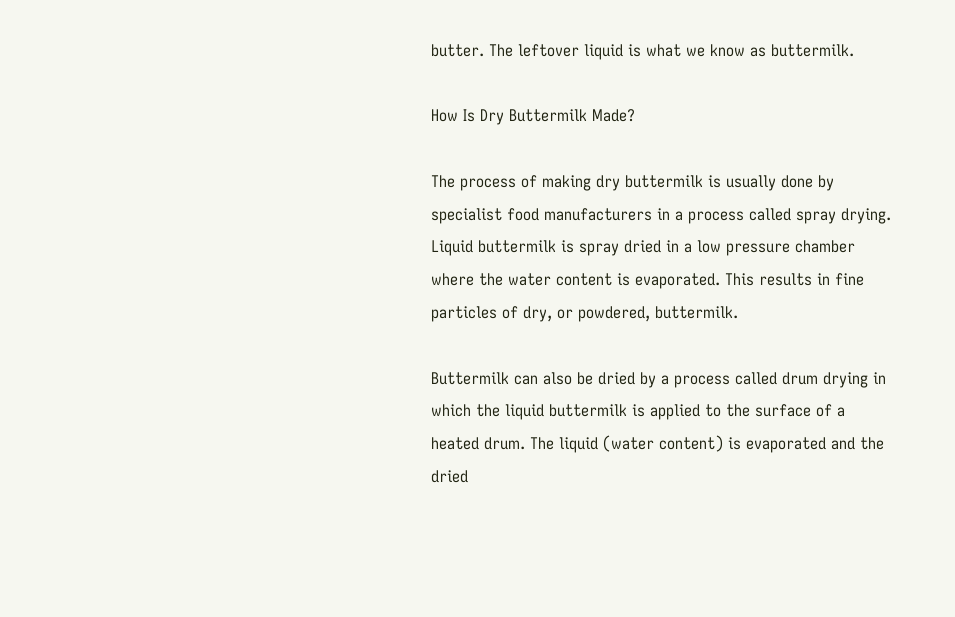butter. The leftover liquid is what we know as buttermilk.

How Is Dry Buttermilk Made?

The process of making dry buttermilk is usually done by specialist food manufacturers in a process called spray drying. Liquid buttermilk is spray dried in a low pressure chamber where the water content is evaporated. This results in fine particles of dry, or powdered, buttermilk.

Buttermilk can also be dried by a process called drum drying in which the liquid buttermilk is applied to the surface of a heated drum. The liquid (water content) is evaporated and the dried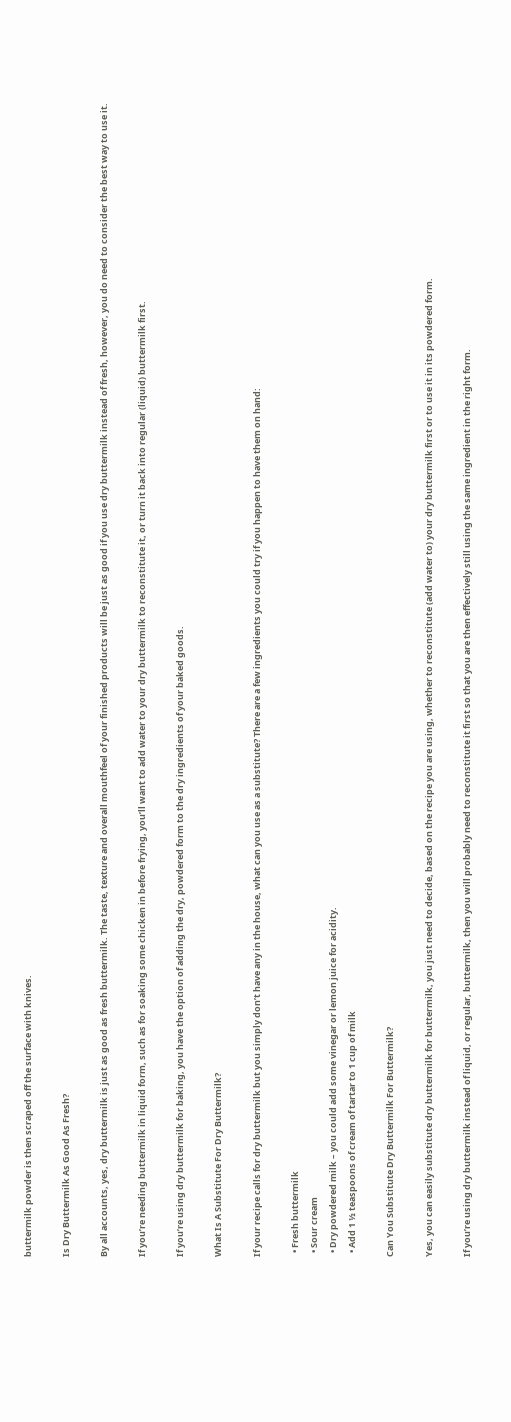buttermilk powder is then scraped off the surface with knives.

Is Dry Buttermilk As Good As Fresh?

By all accounts, yes, dry buttermilk is just as good as fresh buttermilk. The taste, texture and overall mouthfeel of your finished products will be just as good if you use dry buttermilk instead of fresh, however, you do need to consider the best way to use it.

If you’re needing buttermilk in liquid form, such as for soaking some chicken in before frying, you’ll want to add water to your dry buttermilk to reconstitute it, or turn it back into regular (liquid) buttermilk first.

If you’re using dry buttermilk for baking, you have the option of adding the dry, powdered form to the dry ingredients of your baked goods.

What Is A Substitute For Dry Buttermilk?

If your recipe calls for dry buttermilk but you simply don’t have any in the house, what can you use as a substitute? There are a few ingredients you could try if you happen to have them on hand:

  • Fresh buttermilk
  • Sour cream
  • Dry powdered milk – you could add some vinegar or lemon juice for acidity.
  • Add 1 ½ teaspoons of cream of tartar to 1 cup of milk

Can You Substitute Dry Buttermilk For Buttermilk?

Yes, you can easily substitute dry buttermilk for buttermilk, you just need to decide, based on the recipe you are using, whether to reconstitute (add water to) your dry buttermilk first or to use it in its powdered form.

If you’re using dry buttermilk instead of liquid, or regular, buttermilk, then you will probably need to reconstitute it first so that you are then effectively still using the same ingredient in the right form.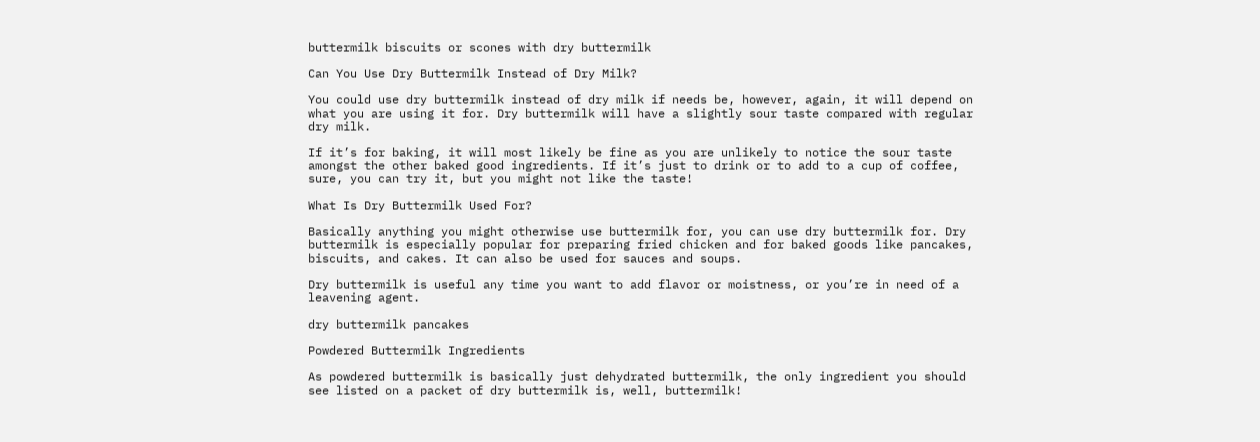buttermilk biscuits or scones with dry buttermilk

Can You Use Dry Buttermilk Instead of Dry Milk?

You could use dry buttermilk instead of dry milk if needs be, however, again, it will depend on what you are using it for. Dry buttermilk will have a slightly sour taste compared with regular dry milk.

If it’s for baking, it will most likely be fine as you are unlikely to notice the sour taste amongst the other baked good ingredients. If it’s just to drink or to add to a cup of coffee, sure, you can try it, but you might not like the taste!

What Is Dry Buttermilk Used For?

Basically anything you might otherwise use buttermilk for, you can use dry buttermilk for. Dry buttermilk is especially popular for preparing fried chicken and for baked goods like pancakes, biscuits, and cakes. It can also be used for sauces and soups.

Dry buttermilk is useful any time you want to add flavor or moistness, or you’re in need of a leavening agent.

dry buttermilk pancakes

Powdered Buttermilk Ingredients

As powdered buttermilk is basically just dehydrated buttermilk, the only ingredient you should see listed on a packet of dry buttermilk is, well, buttermilk!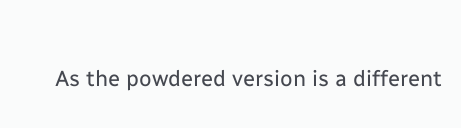As the powdered version is a different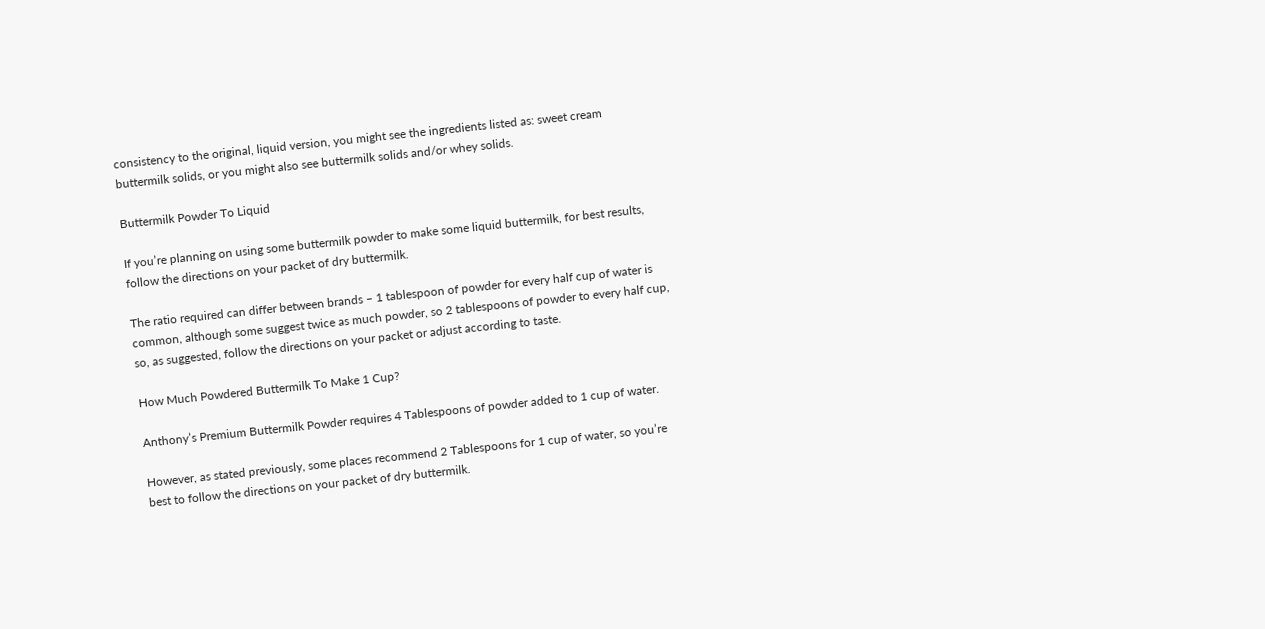consistency to the original, liquid version, you might see the ingredients listed as: sweet cream buttermilk solids, or you might also see buttermilk solids and/or whey solids.

Buttermilk Powder To Liquid

If you’re planning on using some buttermilk powder to make some liquid buttermilk, for best results, follow the directions on your packet of dry buttermilk.

The ratio required can differ between brands – 1 tablespoon of powder for every half cup of water is common, although some suggest twice as much powder, so 2 tablespoons of powder to every half cup, so, as suggested, follow the directions on your packet or adjust according to taste.

How Much Powdered Buttermilk To Make 1 Cup?

Anthony’s Premium Buttermilk Powder requires 4 Tablespoons of powder added to 1 cup of water.

However, as stated previously, some places recommend 2 Tablespoons for 1 cup of water, so you’re best to follow the directions on your packet of dry buttermilk.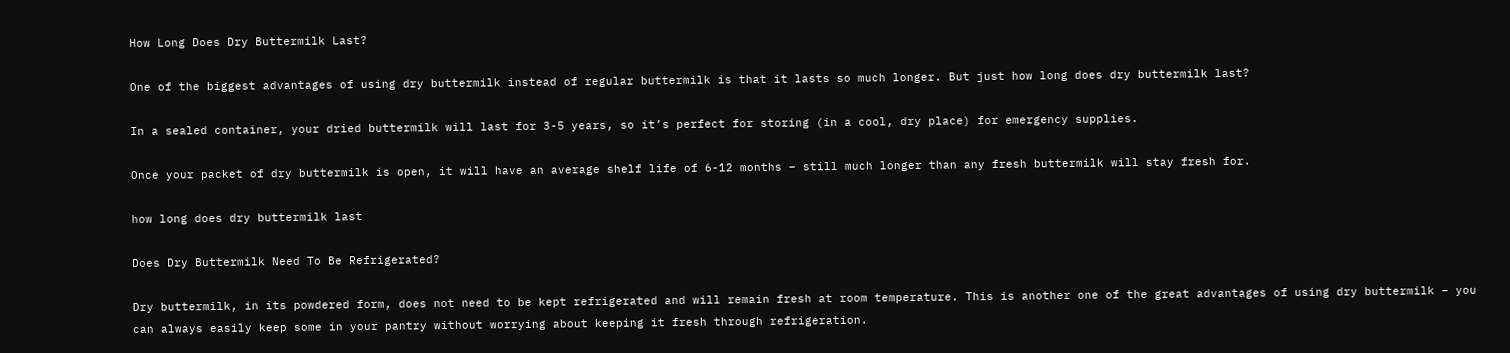How Long Does Dry Buttermilk Last?

One of the biggest advantages of using dry buttermilk instead of regular buttermilk is that it lasts so much longer. But just how long does dry buttermilk last?

In a sealed container, your dried buttermilk will last for 3-5 years, so it’s perfect for storing (in a cool, dry place) for emergency supplies.

Once your packet of dry buttermilk is open, it will have an average shelf life of 6-12 months – still much longer than any fresh buttermilk will stay fresh for.

how long does dry buttermilk last

Does Dry Buttermilk Need To Be Refrigerated?

Dry buttermilk, in its powdered form, does not need to be kept refrigerated and will remain fresh at room temperature. This is another one of the great advantages of using dry buttermilk – you can always easily keep some in your pantry without worrying about keeping it fresh through refrigeration.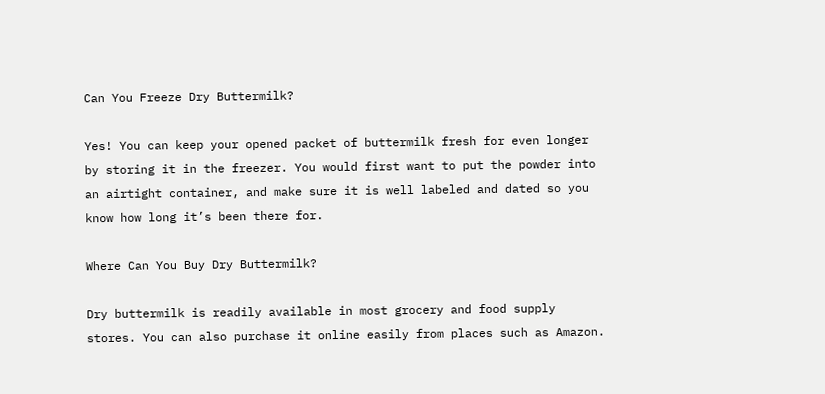Can You Freeze Dry Buttermilk?

Yes! You can keep your opened packet of buttermilk fresh for even longer by storing it in the freezer. You would first want to put the powder into an airtight container, and make sure it is well labeled and dated so you know how long it’s been there for.

Where Can You Buy Dry Buttermilk?

Dry buttermilk is readily available in most grocery and food supply stores. You can also purchase it online easily from places such as Amazon.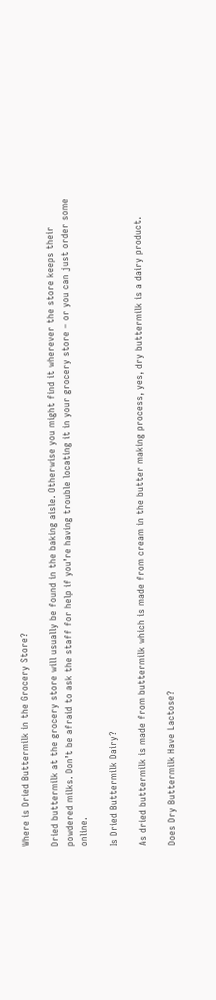Where is Dried Buttermilk in the Grocery Store?

Dried buttermilk at the grocery store will usually be found in the baking aisle. Otherwise you might find it wherever the store keeps their powdered milks. Don’t be afraid to ask the staff for help if you’re having trouble locating it in your grocery store – or you can just order some online.

Is Dried Buttermilk Dairy?

As dried buttermilk is made from buttermilk which is made from cream in the butter making process, yes, dry buttermilk is a dairy product.

Does Dry Buttermilk Have Lactose?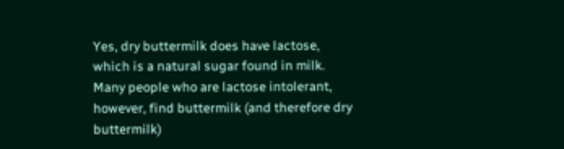Yes, dry buttermilk does have lactose, which is a natural sugar found in milk. Many people who are lactose intolerant, however, find buttermilk (and therefore dry buttermilk)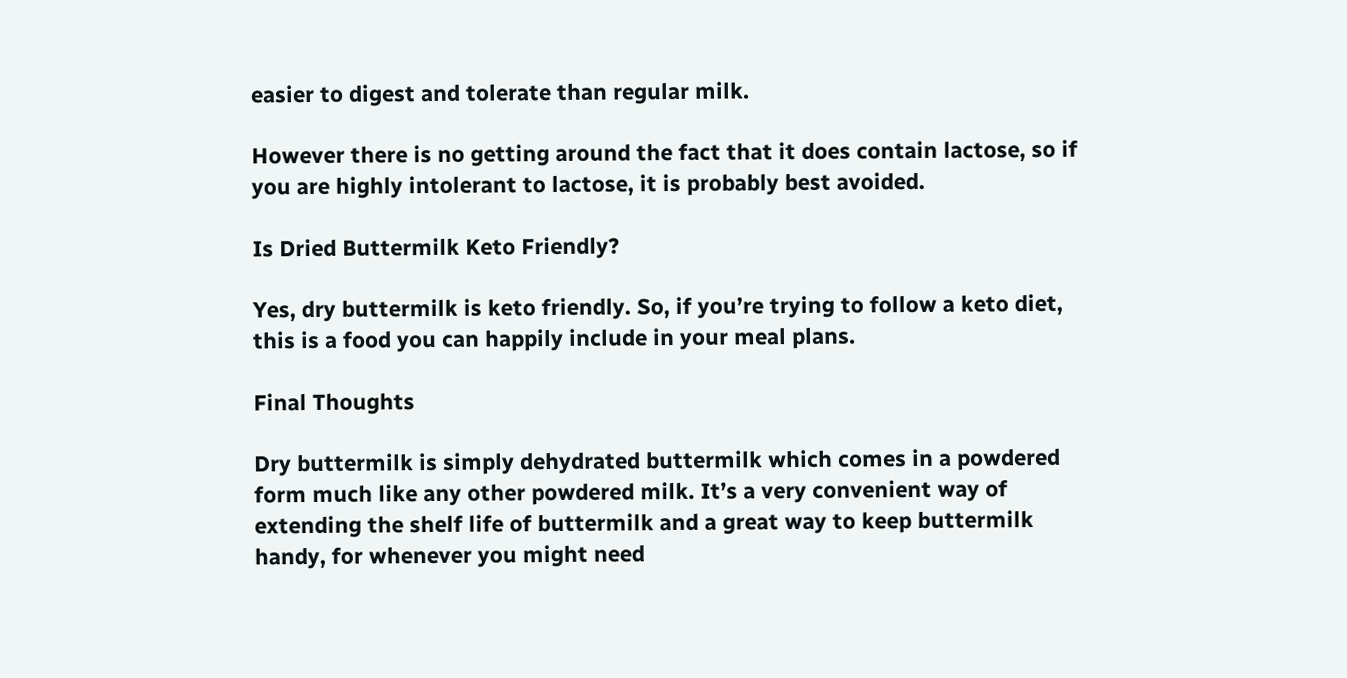easier to digest and tolerate than regular milk.

However there is no getting around the fact that it does contain lactose, so if you are highly intolerant to lactose, it is probably best avoided.

Is Dried Buttermilk Keto Friendly?

Yes, dry buttermilk is keto friendly. So, if you’re trying to follow a keto diet, this is a food you can happily include in your meal plans.

Final Thoughts

Dry buttermilk is simply dehydrated buttermilk which comes in a powdered form much like any other powdered milk. It’s a very convenient way of extending the shelf life of buttermilk and a great way to keep buttermilk handy, for whenever you might need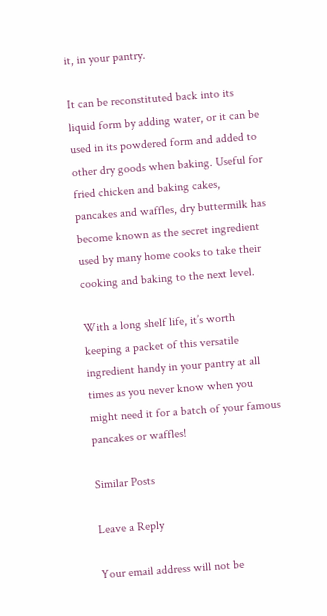it, in your pantry.

It can be reconstituted back into its liquid form by adding water, or it can be used in its powdered form and added to other dry goods when baking. Useful for fried chicken and baking cakes, pancakes and waffles, dry buttermilk has become known as the secret ingredient used by many home cooks to take their cooking and baking to the next level.

With a long shelf life, it’s worth keeping a packet of this versatile ingredient handy in your pantry at all times as you never know when you might need it for a batch of your famous pancakes or waffles!

Similar Posts

Leave a Reply

Your email address will not be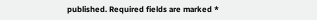published. Required fields are marked *